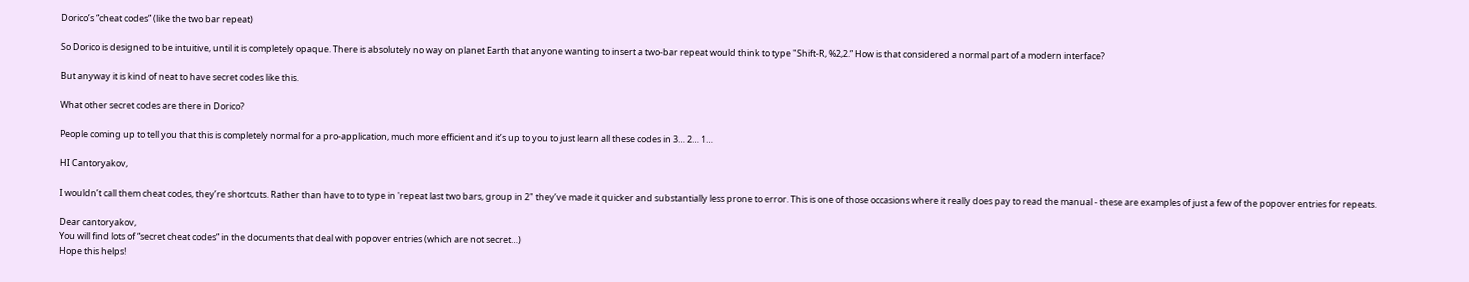Dorico’s “cheat codes” (like the two bar repeat)

So Dorico is designed to be intuitive, until it is completely opaque. There is absolutely no way on planet Earth that anyone wanting to insert a two-bar repeat would think to type "Shift-R, %2,2.” How is that considered a normal part of a modern interface?

But anyway it is kind of neat to have secret codes like this.

What other secret codes are there in Dorico?

People coming up to tell you that this is completely normal for a pro-application, much more efficient and it’s up to you to just learn all these codes in 3… 2… 1…

HI Cantoryakov,

I wouldn’t call them cheat codes, they’re shortcuts. Rather than have to to type in 'repeat last two bars, group in 2" they’ve made it quicker and substantially less prone to error. This is one of those occasions where it really does pay to read the manual - these are examples of just a few of the popover entries for repeats.

Dear cantoryakov,
You will find lots of “secret cheat codes” in the documents that deal with popover entries (which are not secret…)
Hope this helps!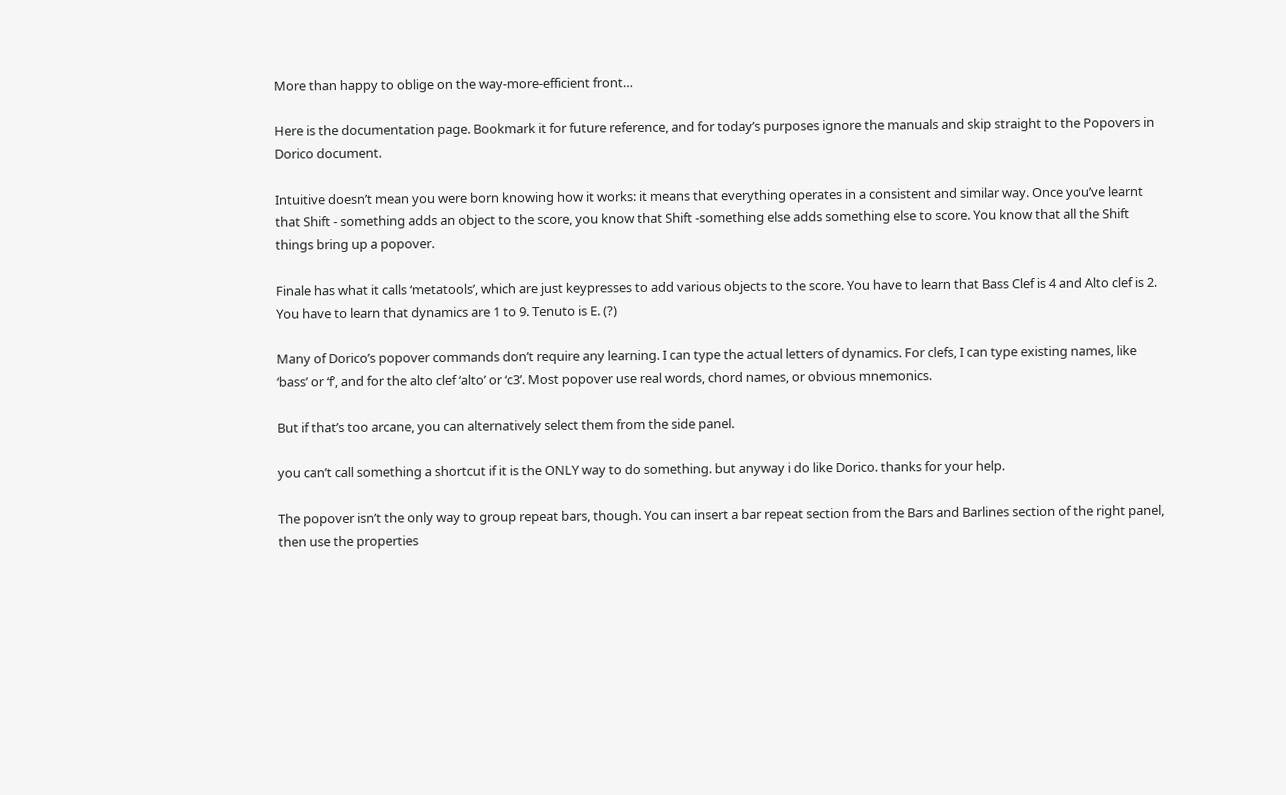More than happy to oblige on the way-more-efficient front…

Here is the documentation page. Bookmark it for future reference, and for today’s purposes ignore the manuals and skip straight to the Popovers in Dorico document.

Intuitive doesn’t mean you were born knowing how it works: it means that everything operates in a consistent and similar way. Once you’ve learnt that Shift - something adds an object to the score, you know that Shift -something else adds something else to score. You know that all the Shift things bring up a popover.

Finale has what it calls ‘metatools’, which are just keypresses to add various objects to the score. You have to learn that Bass Clef is 4 and Alto clef is 2. You have to learn that dynamics are 1 to 9. Tenuto is E. (?)

Many of Dorico’s popover commands don’t require any learning. I can type the actual letters of dynamics. For clefs, I can type existing names, like ‘bass’ or ‘f’, and for the alto clef ‘alto’ or ‘c3’. Most popover use real words, chord names, or obvious mnemonics.

But if that’s too arcane, you can alternatively select them from the side panel.

you can’t call something a shortcut if it is the ONLY way to do something. but anyway i do like Dorico. thanks for your help.

The popover isn’t the only way to group repeat bars, though. You can insert a bar repeat section from the Bars and Barlines section of the right panel, then use the properties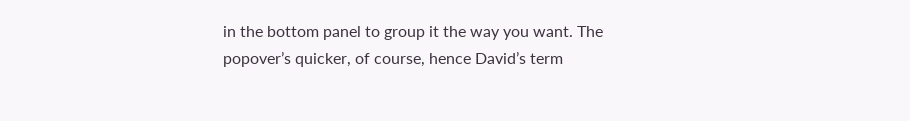in the bottom panel to group it the way you want. The popover’s quicker, of course, hence David’s term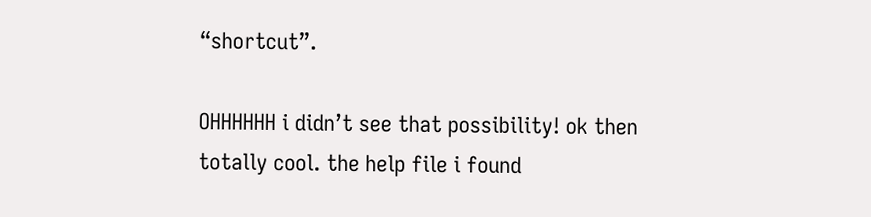“shortcut”.

OHHHHHH i didn’t see that possibility! ok then totally cool. the help file i found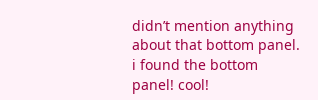didn’t mention anything about that bottom panel. i found the bottom panel! cool!